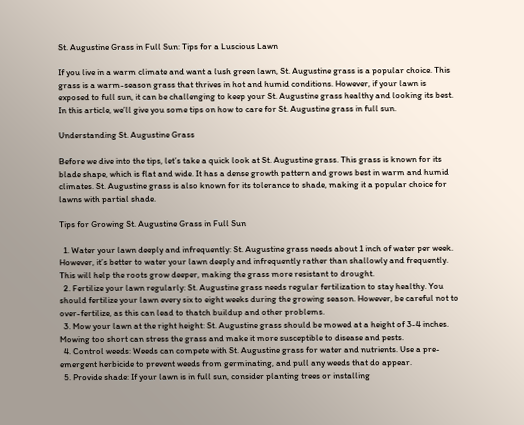St. Augustine Grass in Full Sun: Tips for a Luscious Lawn

If you live in a warm climate and want a lush green lawn, St. Augustine grass is a popular choice. This grass is a warm-season grass that thrives in hot and humid conditions. However, if your lawn is exposed to full sun, it can be challenging to keep your St. Augustine grass healthy and looking its best. In this article, we’ll give you some tips on how to care for St. Augustine grass in full sun.

Understanding St. Augustine Grass

Before we dive into the tips, let’s take a quick look at St. Augustine grass. This grass is known for its blade shape, which is flat and wide. It has a dense growth pattern and grows best in warm and humid climates. St. Augustine grass is also known for its tolerance to shade, making it a popular choice for lawns with partial shade.

Tips for Growing St. Augustine Grass in Full Sun

  1. Water your lawn deeply and infrequently: St. Augustine grass needs about 1 inch of water per week. However, it’s better to water your lawn deeply and infrequently rather than shallowly and frequently. This will help the roots grow deeper, making the grass more resistant to drought.
  2. Fertilize your lawn regularly: St. Augustine grass needs regular fertilization to stay healthy. You should fertilize your lawn every six to eight weeks during the growing season. However, be careful not to over-fertilize, as this can lead to thatch buildup and other problems.
  3. Mow your lawn at the right height: St. Augustine grass should be mowed at a height of 3-4 inches. Mowing too short can stress the grass and make it more susceptible to disease and pests.
  4. Control weeds: Weeds can compete with St. Augustine grass for water and nutrients. Use a pre-emergent herbicide to prevent weeds from germinating, and pull any weeds that do appear.
  5. Provide shade: If your lawn is in full sun, consider planting trees or installing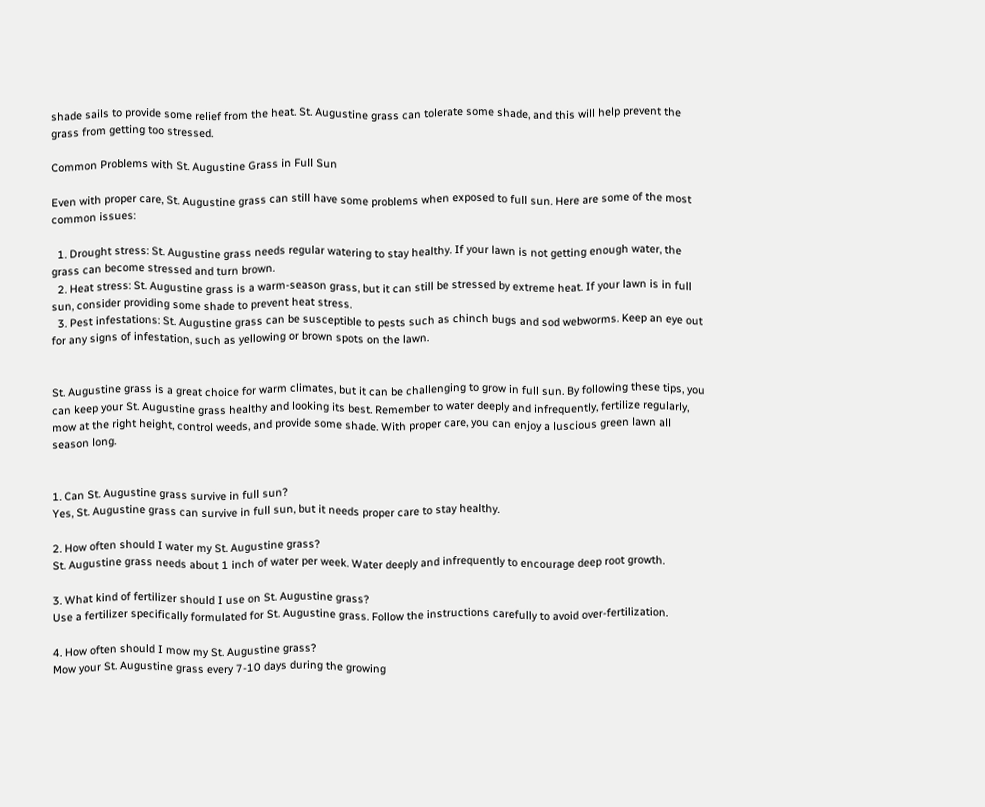shade sails to provide some relief from the heat. St. Augustine grass can tolerate some shade, and this will help prevent the grass from getting too stressed.

Common Problems with St. Augustine Grass in Full Sun

Even with proper care, St. Augustine grass can still have some problems when exposed to full sun. Here are some of the most common issues:

  1. Drought stress: St. Augustine grass needs regular watering to stay healthy. If your lawn is not getting enough water, the grass can become stressed and turn brown.
  2. Heat stress: St. Augustine grass is a warm-season grass, but it can still be stressed by extreme heat. If your lawn is in full sun, consider providing some shade to prevent heat stress.
  3. Pest infestations: St. Augustine grass can be susceptible to pests such as chinch bugs and sod webworms. Keep an eye out for any signs of infestation, such as yellowing or brown spots on the lawn.


St. Augustine grass is a great choice for warm climates, but it can be challenging to grow in full sun. By following these tips, you can keep your St. Augustine grass healthy and looking its best. Remember to water deeply and infrequently, fertilize regularly, mow at the right height, control weeds, and provide some shade. With proper care, you can enjoy a luscious green lawn all season long.


1. Can St. Augustine grass survive in full sun?
Yes, St. Augustine grass can survive in full sun, but it needs proper care to stay healthy.

2. How often should I water my St. Augustine grass?
St. Augustine grass needs about 1 inch of water per week. Water deeply and infrequently to encourage deep root growth.

3. What kind of fertilizer should I use on St. Augustine grass?
Use a fertilizer specifically formulated for St. Augustine grass. Follow the instructions carefully to avoid over-fertilization.

4. How often should I mow my St. Augustine grass?
Mow your St. Augustine grass every 7-10 days during the growing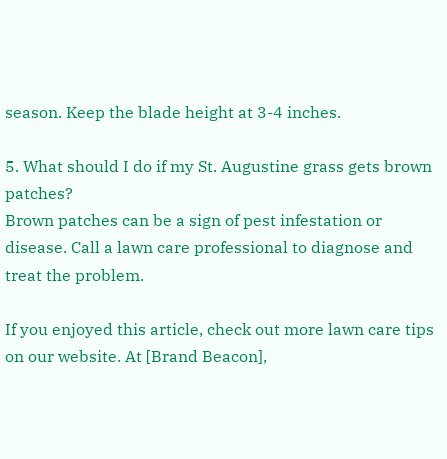season. Keep the blade height at 3-4 inches.

5. What should I do if my St. Augustine grass gets brown patches?
Brown patches can be a sign of pest infestation or disease. Call a lawn care professional to diagnose and treat the problem.

If you enjoyed this article, check out more lawn care tips on our website. At [Brand Beacon],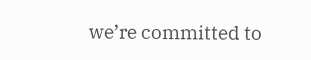we’re committed to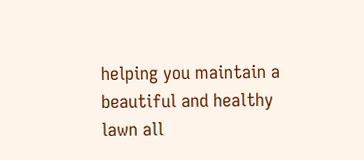helping you maintain a beautiful and healthy lawn all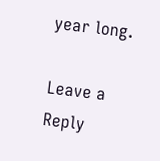year long.

Leave a Reply